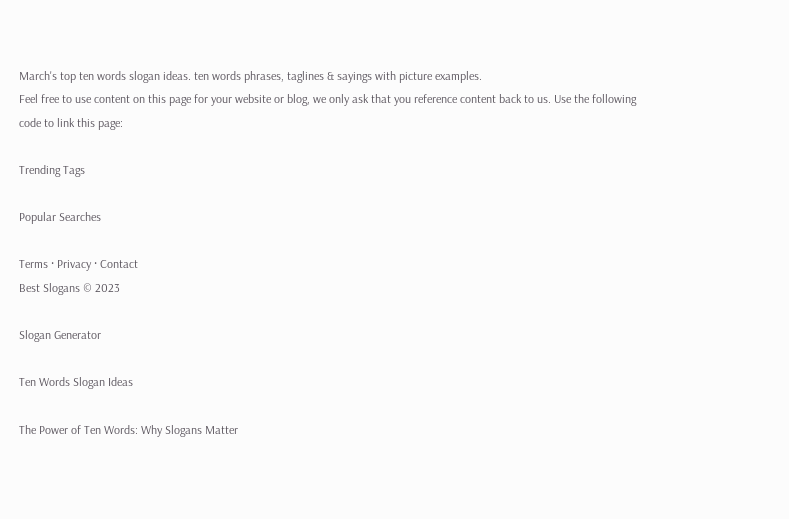March's top ten words slogan ideas. ten words phrases, taglines & sayings with picture examples.
Feel free to use content on this page for your website or blog, we only ask that you reference content back to us. Use the following code to link this page:

Trending Tags

Popular Searches

Terms · Privacy · Contact
Best Slogans © 2023

Slogan Generator

Ten Words Slogan Ideas

The Power of Ten Words: Why Slogans Matter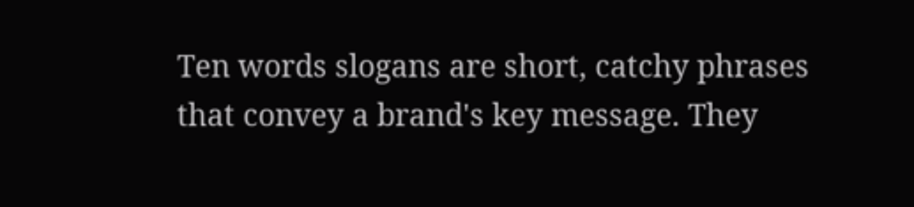Ten words slogans are short, catchy phrases that convey a brand's key message. They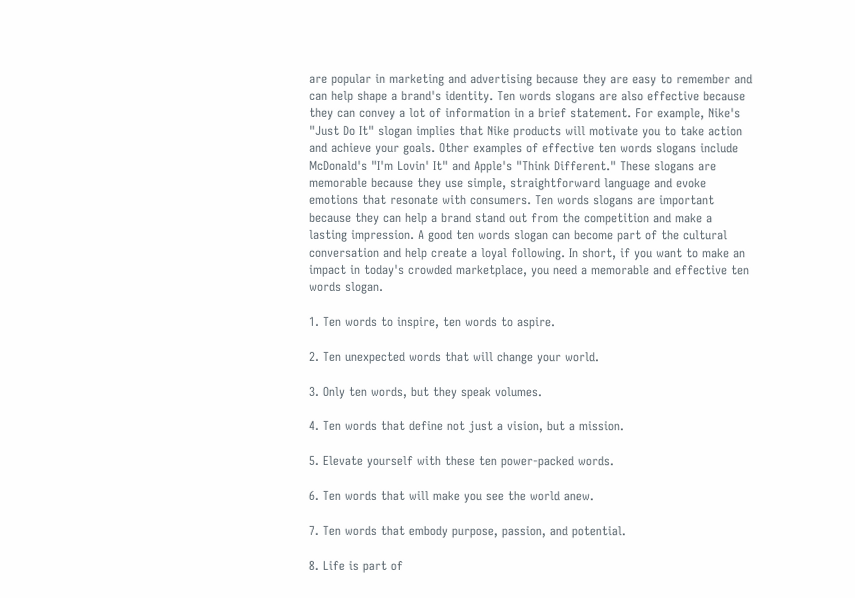are popular in marketing and advertising because they are easy to remember and can help shape a brand's identity. Ten words slogans are also effective because they can convey a lot of information in a brief statement. For example, Nike's "Just Do It" slogan implies that Nike products will motivate you to take action and achieve your goals. Other examples of effective ten words slogans include McDonald's "I'm Lovin' It" and Apple's "Think Different." These slogans are memorable because they use simple, straightforward language and evoke emotions that resonate with consumers. Ten words slogans are important because they can help a brand stand out from the competition and make a lasting impression. A good ten words slogan can become part of the cultural conversation and help create a loyal following. In short, if you want to make an impact in today's crowded marketplace, you need a memorable and effective ten words slogan.

1. Ten words to inspire, ten words to aspire.

2. Ten unexpected words that will change your world.

3. Only ten words, but they speak volumes.

4. Ten words that define not just a vision, but a mission.

5. Elevate yourself with these ten power-packed words.

6. Ten words that will make you see the world anew.

7. Ten words that embody purpose, passion, and potential.

8. Life is part of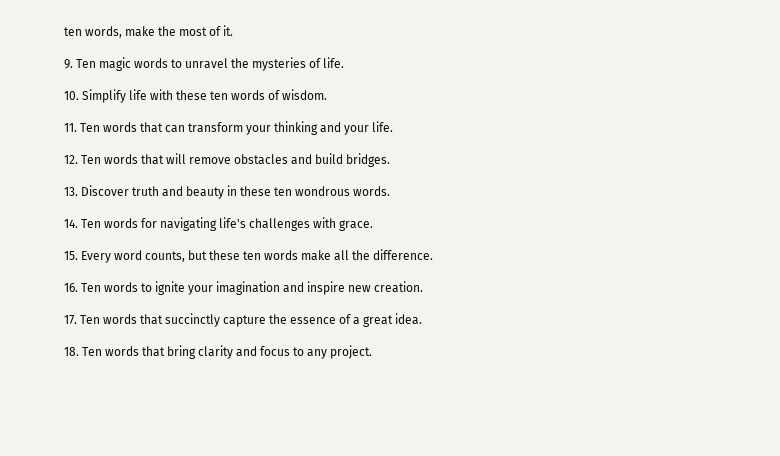ten words, make the most of it.

9. Ten magic words to unravel the mysteries of life.

10. Simplify life with these ten words of wisdom.

11. Ten words that can transform your thinking and your life.

12. Ten words that will remove obstacles and build bridges.

13. Discover truth and beauty in these ten wondrous words.

14. Ten words for navigating life's challenges with grace.

15. Every word counts, but these ten words make all the difference.

16. Ten words to ignite your imagination and inspire new creation.

17. Ten words that succinctly capture the essence of a great idea.

18. Ten words that bring clarity and focus to any project.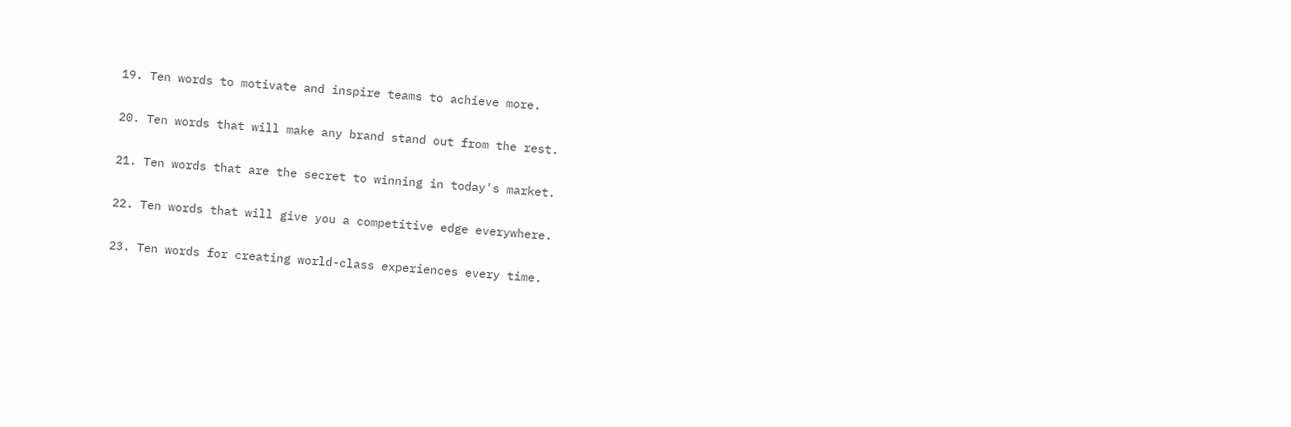19. Ten words to motivate and inspire teams to achieve more.

20. Ten words that will make any brand stand out from the rest.

21. Ten words that are the secret to winning in today's market.

22. Ten words that will give you a competitive edge everywhere.

23. Ten words for creating world-class experiences every time.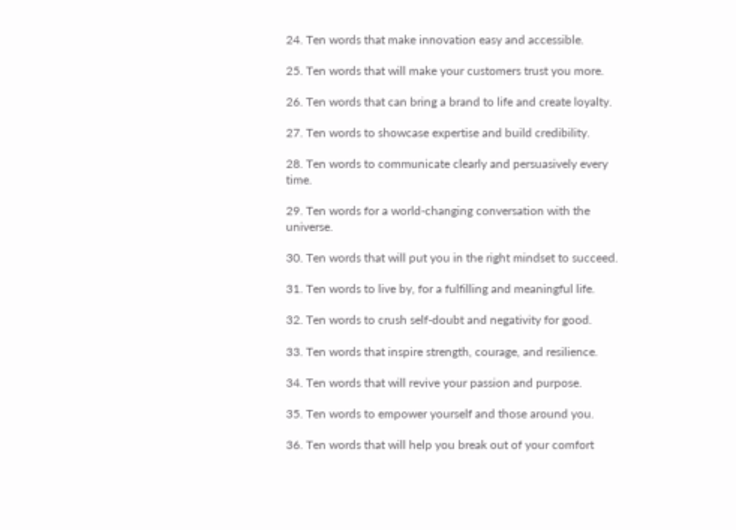24. Ten words that make innovation easy and accessible.

25. Ten words that will make your customers trust you more.

26. Ten words that can bring a brand to life and create loyalty.

27. Ten words to showcase expertise and build credibility.

28. Ten words to communicate clearly and persuasively every time.

29. Ten words for a world-changing conversation with the universe.

30. Ten words that will put you in the right mindset to succeed.

31. Ten words to live by, for a fulfilling and meaningful life.

32. Ten words to crush self-doubt and negativity for good.

33. Ten words that inspire strength, courage, and resilience.

34. Ten words that will revive your passion and purpose.

35. Ten words to empower yourself and those around you.

36. Ten words that will help you break out of your comfort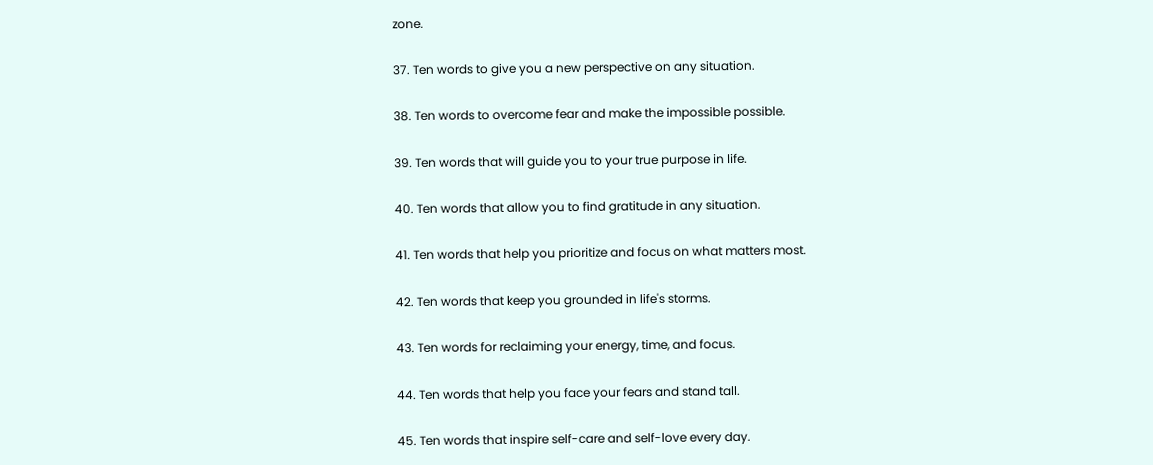zone.

37. Ten words to give you a new perspective on any situation.

38. Ten words to overcome fear and make the impossible possible.

39. Ten words that will guide you to your true purpose in life.

40. Ten words that allow you to find gratitude in any situation.

41. Ten words that help you prioritize and focus on what matters most.

42. Ten words that keep you grounded in life's storms.

43. Ten words for reclaiming your energy, time, and focus.

44. Ten words that help you face your fears and stand tall.

45. Ten words that inspire self-care and self-love every day.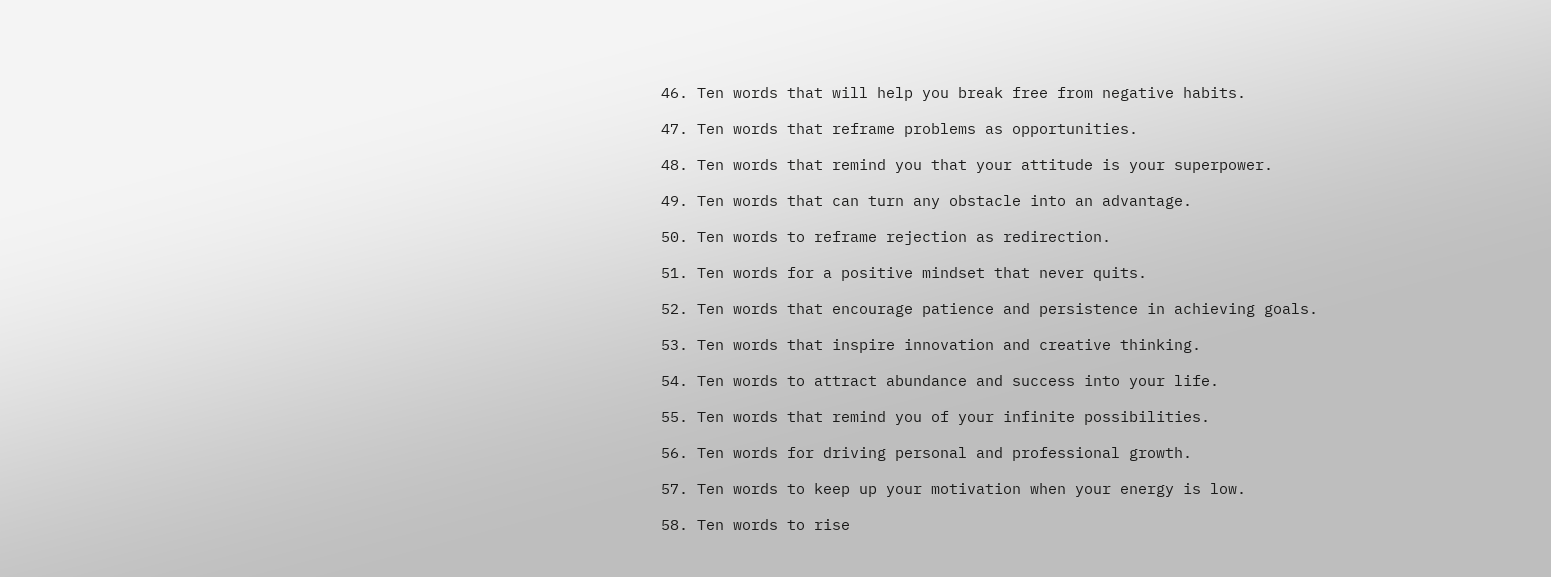46. Ten words that will help you break free from negative habits.

47. Ten words that reframe problems as opportunities.

48. Ten words that remind you that your attitude is your superpower.

49. Ten words that can turn any obstacle into an advantage.

50. Ten words to reframe rejection as redirection.

51. Ten words for a positive mindset that never quits.

52. Ten words that encourage patience and persistence in achieving goals.

53. Ten words that inspire innovation and creative thinking.

54. Ten words to attract abundance and success into your life.

55. Ten words that remind you of your infinite possibilities.

56. Ten words for driving personal and professional growth.

57. Ten words to keep up your motivation when your energy is low.

58. Ten words to rise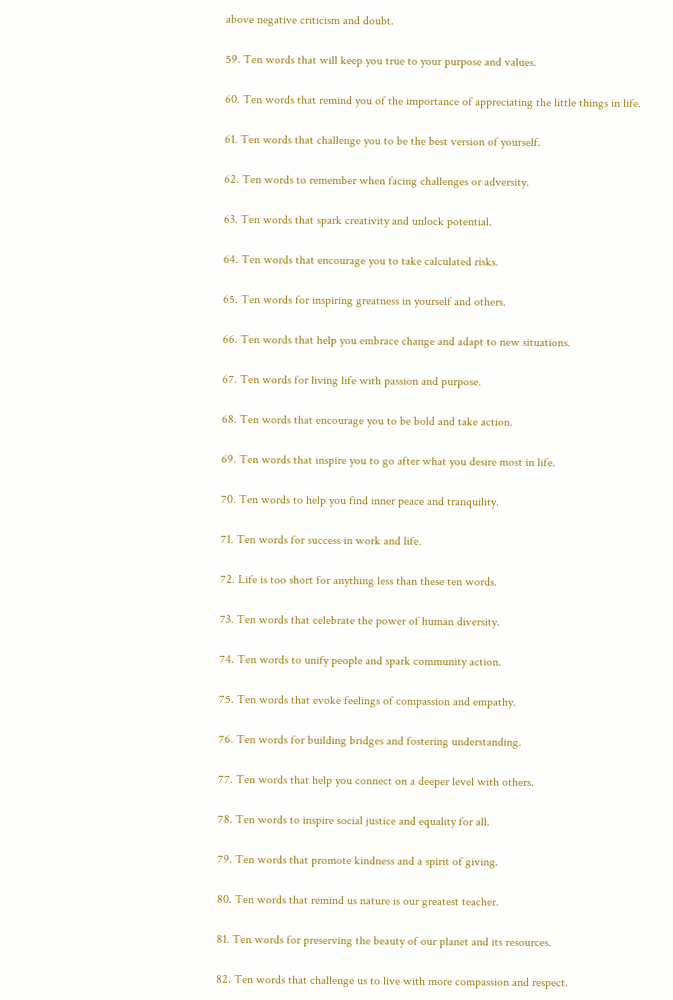above negative criticism and doubt.

59. Ten words that will keep you true to your purpose and values.

60. Ten words that remind you of the importance of appreciating the little things in life.

61. Ten words that challenge you to be the best version of yourself.

62. Ten words to remember when facing challenges or adversity.

63. Ten words that spark creativity and unlock potential.

64. Ten words that encourage you to take calculated risks.

65. Ten words for inspiring greatness in yourself and others.

66. Ten words that help you embrace change and adapt to new situations.

67. Ten words for living life with passion and purpose.

68. Ten words that encourage you to be bold and take action.

69. Ten words that inspire you to go after what you desire most in life.

70. Ten words to help you find inner peace and tranquility.

71. Ten words for success in work and life.

72. Life is too short for anything less than these ten words.

73. Ten words that celebrate the power of human diversity.

74. Ten words to unify people and spark community action.

75. Ten words that evoke feelings of compassion and empathy.

76. Ten words for building bridges and fostering understanding.

77. Ten words that help you connect on a deeper level with others.

78. Ten words to inspire social justice and equality for all.

79. Ten words that promote kindness and a spirit of giving.

80. Ten words that remind us nature is our greatest teacher.

81. Ten words for preserving the beauty of our planet and its resources.

82. Ten words that challenge us to live with more compassion and respect.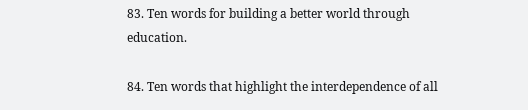83. Ten words for building a better world through education.

84. Ten words that highlight the interdependence of all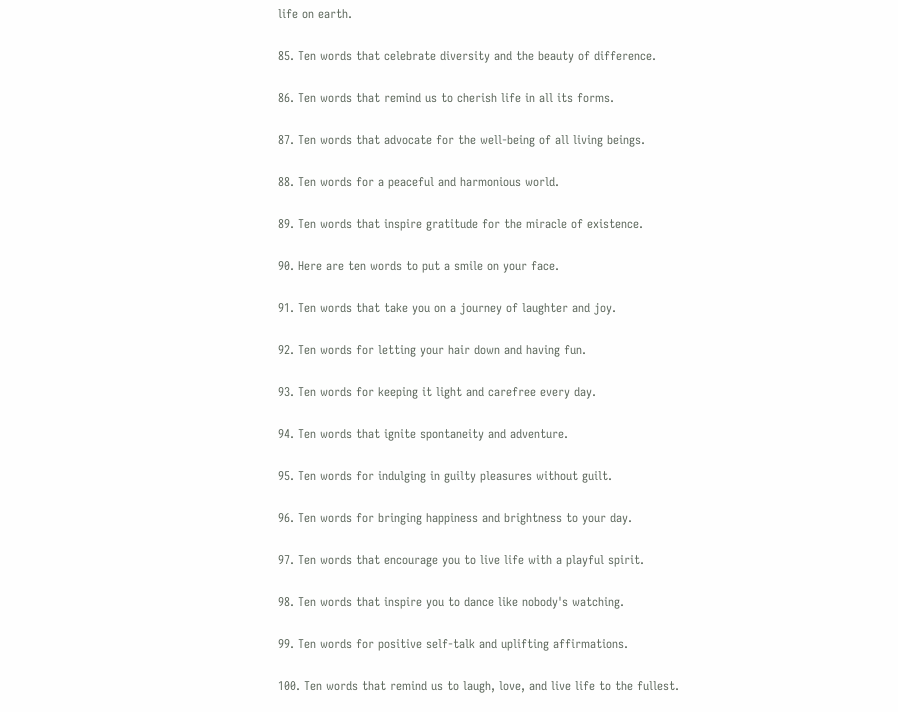life on earth.

85. Ten words that celebrate diversity and the beauty of difference.

86. Ten words that remind us to cherish life in all its forms.

87. Ten words that advocate for the well-being of all living beings.

88. Ten words for a peaceful and harmonious world.

89. Ten words that inspire gratitude for the miracle of existence.

90. Here are ten words to put a smile on your face.

91. Ten words that take you on a journey of laughter and joy.

92. Ten words for letting your hair down and having fun.

93. Ten words for keeping it light and carefree every day.

94. Ten words that ignite spontaneity and adventure.

95. Ten words for indulging in guilty pleasures without guilt.

96. Ten words for bringing happiness and brightness to your day.

97. Ten words that encourage you to live life with a playful spirit.

98. Ten words that inspire you to dance like nobody's watching.

99. Ten words for positive self-talk and uplifting affirmations.

100. Ten words that remind us to laugh, love, and live life to the fullest.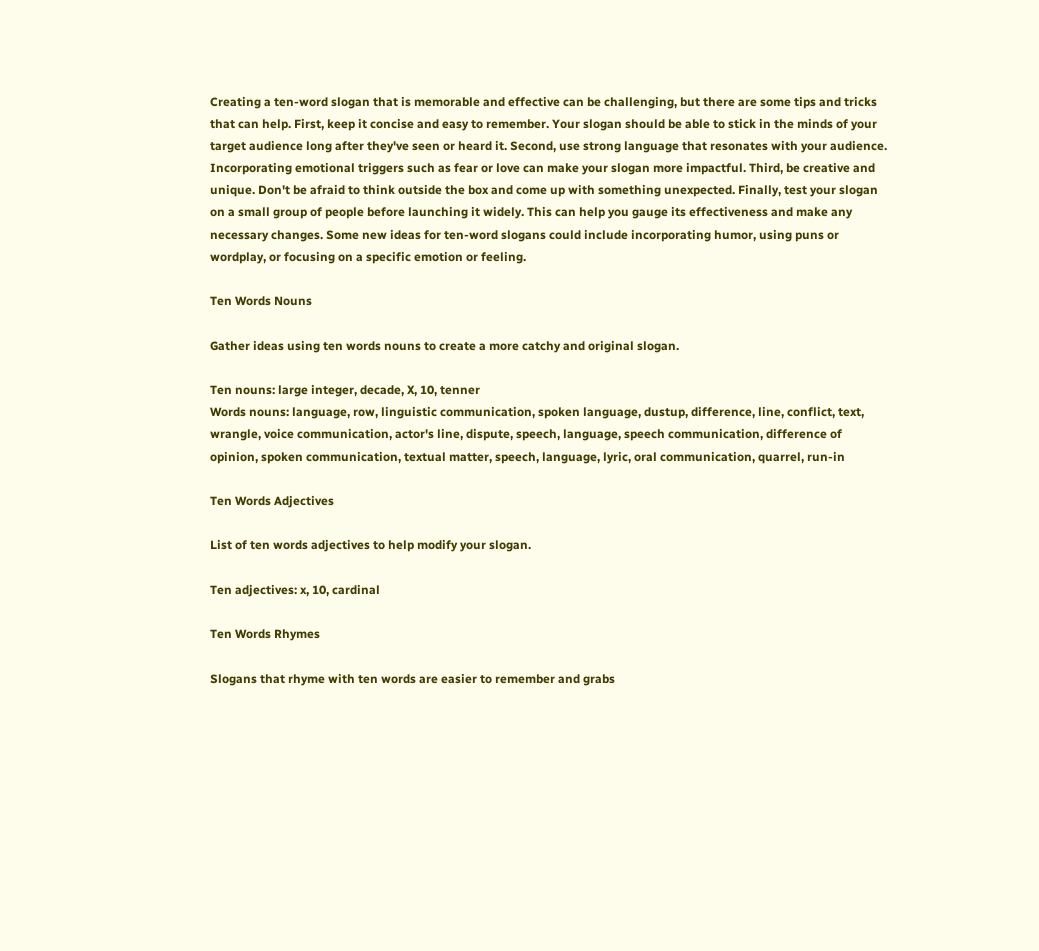Creating a ten-word slogan that is memorable and effective can be challenging, but there are some tips and tricks that can help. First, keep it concise and easy to remember. Your slogan should be able to stick in the minds of your target audience long after they've seen or heard it. Second, use strong language that resonates with your audience. Incorporating emotional triggers such as fear or love can make your slogan more impactful. Third, be creative and unique. Don't be afraid to think outside the box and come up with something unexpected. Finally, test your slogan on a small group of people before launching it widely. This can help you gauge its effectiveness and make any necessary changes. Some new ideas for ten-word slogans could include incorporating humor, using puns or wordplay, or focusing on a specific emotion or feeling.

Ten Words Nouns

Gather ideas using ten words nouns to create a more catchy and original slogan.

Ten nouns: large integer, decade, X, 10, tenner
Words nouns: language, row, linguistic communication, spoken language, dustup, difference, line, conflict, text, wrangle, voice communication, actor's line, dispute, speech, language, speech communication, difference of opinion, spoken communication, textual matter, speech, language, lyric, oral communication, quarrel, run-in

Ten Words Adjectives

List of ten words adjectives to help modify your slogan.

Ten adjectives: x, 10, cardinal

Ten Words Rhymes

Slogans that rhyme with ten words are easier to remember and grabs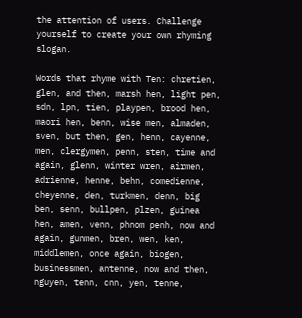the attention of users. Challenge yourself to create your own rhyming slogan.

Words that rhyme with Ten: chretien, glen, and then, marsh hen, light pen, sdn, lpn, tien, playpen, brood hen, maori hen, benn, wise men, almaden, sven, but then, gen, henn, cayenne, men, clergymen, penn, sten, time and again, glenn, winter wren, airmen, adrienne, henne, behn, comedienne, cheyenne, den, turkmen, denn, big ben, senn, bullpen, plzen, guinea hen, amen, venn, phnom penh, now and again, gunmen, bren, wen, ken, middlemen, once again, biogen, businessmen, antenne, now and then, nguyen, tenn, cnn, yen, tenne,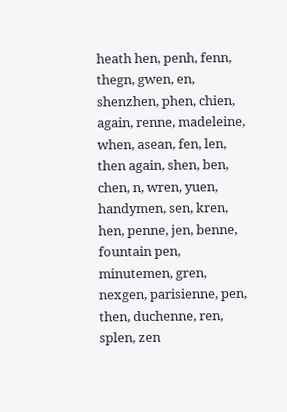heath hen, penh, fenn, thegn, gwen, en, shenzhen, phen, chien, again, renne, madeleine, when, asean, fen, len, then again, shen, ben, chen, n, wren, yuen, handymen, sen, kren, hen, penne, jen, benne, fountain pen, minutemen, gren, nexgen, parisienne, pen, then, duchenne, ren, splen, zen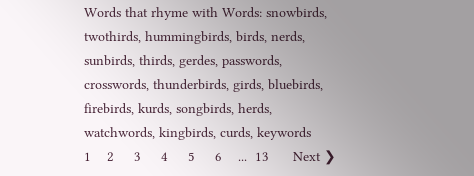Words that rhyme with Words: snowbirds, twothirds, hummingbirds, birds, nerds, sunbirds, thirds, gerdes, passwords, crosswords, thunderbirds, girds, bluebirds, firebirds, kurds, songbirds, herds, watchwords, kingbirds, curds, keywords
1    2     3     4     5     6    ...  13      Next ❯